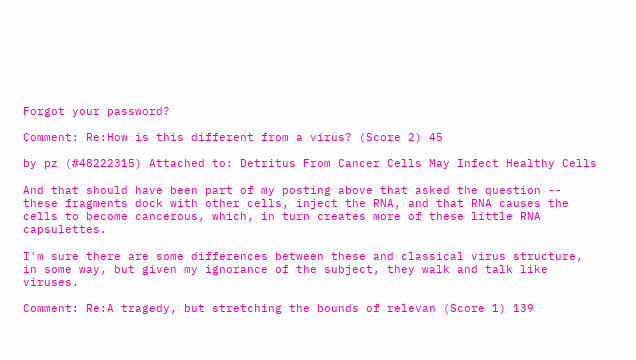Forgot your password?

Comment: Re:How is this different from a virus? (Score 2) 45

by pz (#48222315) Attached to: Detritus From Cancer Cells May Infect Healthy Cells

And that should have been part of my posting above that asked the question -- these fragments dock with other cells, inject the RNA, and that RNA causes the cells to become cancerous, which, in turn creates more of these little RNA capsulettes.

I'm sure there are some differences between these and classical virus structure, in some way, but given my ignorance of the subject, they walk and talk like viruses.

Comment: Re:A tragedy, but stretching the bounds of relevan (Score 1) 139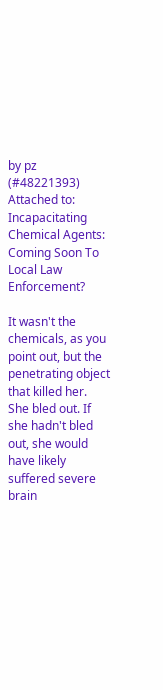by pz (#48221393) Attached to: Incapacitating Chemical Agents: Coming Soon To Local Law Enforcement?

It wasn't the chemicals, as you point out, but the penetrating object that killed her. She bled out. If she hadn't bled out, she would have likely suffered severe brain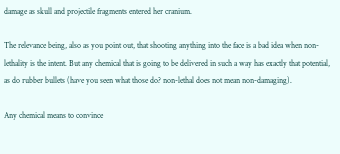damage as skull and projectile fragments entered her cranium.

The relevance being, also as you point out, that shooting anything into the face is a bad idea when non-lethality is the intent. But any chemical that is going to be delivered in such a way has exactly that potential, as do rubber bullets (have you seen what those do? non-lethal does not mean non-damaging).

Any chemical means to convince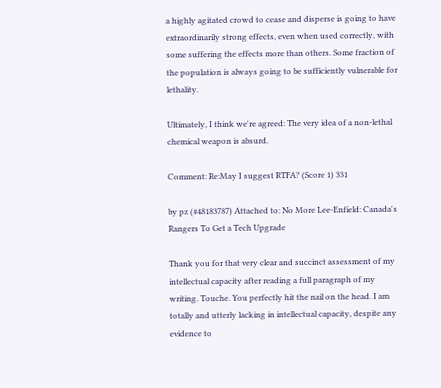a highly agitated crowd to cease and disperse is going to have extraordinarily strong effects, even when used correctly, with some suffering the effects more than others. Some fraction of the population is always going to be sufficiently vulnerable for lethality.

Ultimately, I think we're agreed: The very idea of a non-lethal chemical weapon is absurd.

Comment: Re:May I suggest RTFA? (Score 1) 331

by pz (#48183787) Attached to: No More Lee-Enfield: Canada's Rangers To Get a Tech Upgrade

Thank you for that very clear and succinct assessment of my intellectual capacity after reading a full paragraph of my writing. Touche. You perfectly hit the nail on the head. I am totally and utterly lacking in intellectual capacity, despite any evidence to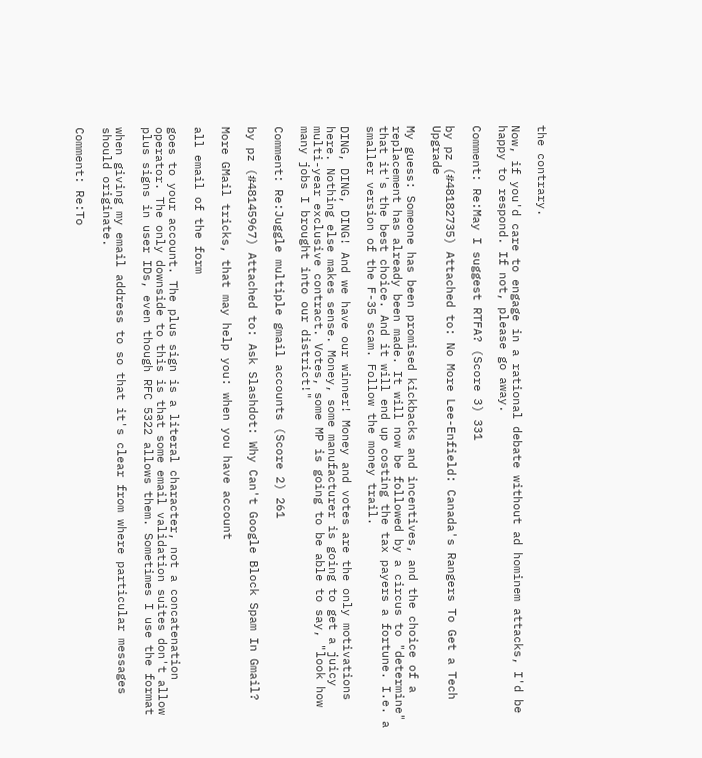the contrary.

Now, if you'd care to engage in a rational debate without ad hominem attacks, I'd be happy to respond. If not, please go away.

Comment: Re:May I suggest RTFA? (Score 3) 331

by pz (#48182735) Attached to: No More Lee-Enfield: Canada's Rangers To Get a Tech Upgrade

My guess: Someone has been promised kickbacks and incentives, and the choice of a replacement has already been made. It will now be followed by a circus to "determine" that it's the best choice. And it will end up costing the tax payers a fortune. I.e. a smaller version of the F-35 scam. Follow the money trail.

DING, DING, DING! And we have our winner! Money and votes are the only motivations here. Nothing else makes sense. Money, some manufacturer is going to get a juicy multi-year exclusive contract. Votes, some MP is going to be able to say, "look how many jobs I brought into our district!"

Comment: Re:Juggle multiple gmail accounts (Score 2) 261

by pz (#48145967) Attached to: Ask Slashdot: Why Can't Google Block Spam In Gmail?

More GMail tricks, that may help you: when you have account

all email of the form

goes to your account. The plus sign is a literal character, not a concatenation operator. The only downside to this is that some email validation suites don't allow plus signs in user IDs, even though RFC 5322 allows them. Sometimes I use the format

when giving my email address to so that it's clear from where particular messages should originate.

Comment: Re:To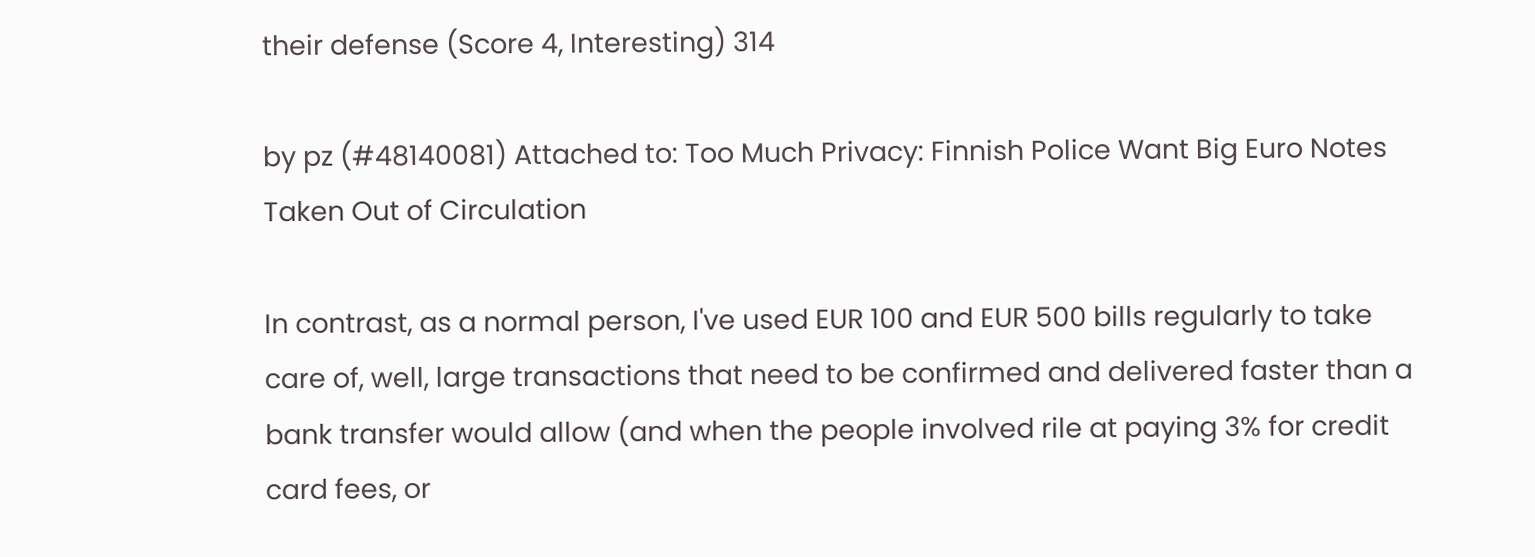their defense (Score 4, Interesting) 314

by pz (#48140081) Attached to: Too Much Privacy: Finnish Police Want Big Euro Notes Taken Out of Circulation

In contrast, as a normal person, I've used EUR 100 and EUR 500 bills regularly to take care of, well, large transactions that need to be confirmed and delivered faster than a bank transfer would allow (and when the people involved rile at paying 3% for credit card fees, or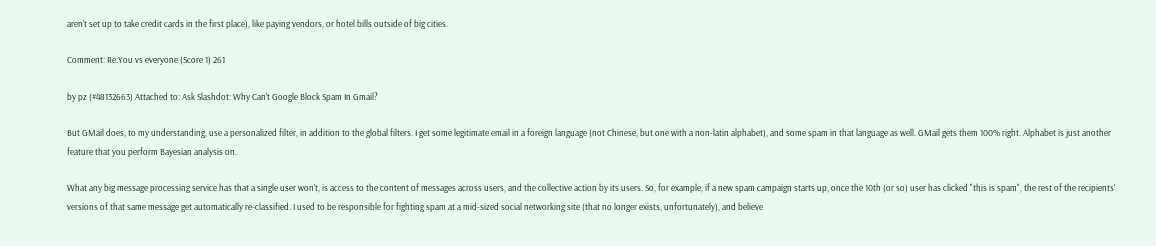aren't set up to take credit cards in the first place), like paying vendors, or hotel bills outside of big cities.

Comment: Re:You vs everyone (Score 1) 261

by pz (#48132663) Attached to: Ask Slashdot: Why Can't Google Block Spam In Gmail?

But GMail does, to my understanding, use a personalized filter, in addition to the global filters. I get some legitimate email in a foreign language (not Chinese, but one with a non-latin alphabet), and some spam in that language as well. GMail gets them 100% right. Alphabet is just another feature that you perform Bayesian analysis on.

What any big message processing service has that a single user won't, is access to the content of messages across users, and the collective action by its users. So, for example, if a new spam campaign starts up, once the 10th (or so) user has clicked "this is spam", the rest of the recipients' versions of that same message get automatically re-classified. I used to be responsible for fighting spam at a mid-sized social networking site (that no longer exists, unfortunately), and believe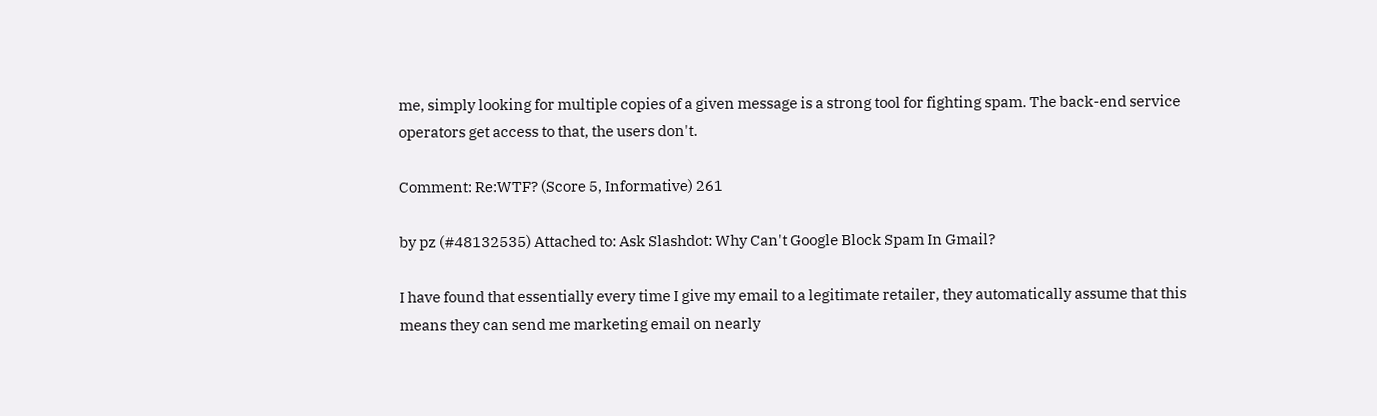me, simply looking for multiple copies of a given message is a strong tool for fighting spam. The back-end service operators get access to that, the users don't.

Comment: Re:WTF? (Score 5, Informative) 261

by pz (#48132535) Attached to: Ask Slashdot: Why Can't Google Block Spam In Gmail?

I have found that essentially every time I give my email to a legitimate retailer, they automatically assume that this means they can send me marketing email on nearly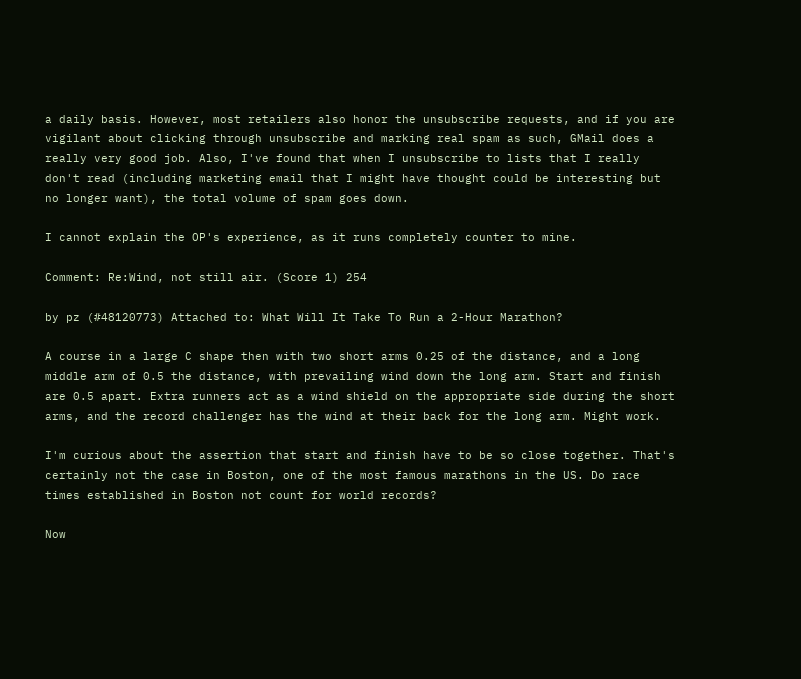a daily basis. However, most retailers also honor the unsubscribe requests, and if you are vigilant about clicking through unsubscribe and marking real spam as such, GMail does a really very good job. Also, I've found that when I unsubscribe to lists that I really don't read (including marketing email that I might have thought could be interesting but no longer want), the total volume of spam goes down.

I cannot explain the OP's experience, as it runs completely counter to mine.

Comment: Re:Wind, not still air. (Score 1) 254

by pz (#48120773) Attached to: What Will It Take To Run a 2-Hour Marathon?

A course in a large C shape then with two short arms 0.25 of the distance, and a long middle arm of 0.5 the distance, with prevailing wind down the long arm. Start and finish are 0.5 apart. Extra runners act as a wind shield on the appropriate side during the short arms, and the record challenger has the wind at their back for the long arm. Might work.

I'm curious about the assertion that start and finish have to be so close together. That's certainly not the case in Boston, one of the most famous marathons in the US. Do race times established in Boston not count for world records?

Now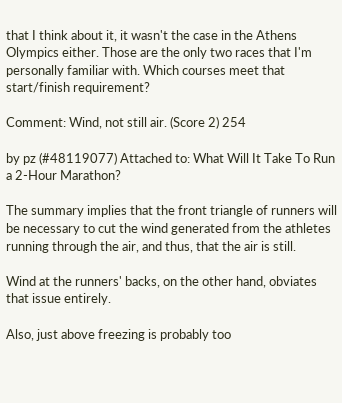that I think about it, it wasn't the case in the Athens Olympics either. Those are the only two races that I'm personally familiar with. Which courses meet that start/finish requirement?

Comment: Wind, not still air. (Score 2) 254

by pz (#48119077) Attached to: What Will It Take To Run a 2-Hour Marathon?

The summary implies that the front triangle of runners will be necessary to cut the wind generated from the athletes running through the air, and thus, that the air is still.

Wind at the runners' backs, on the other hand, obviates that issue entirely.

Also, just above freezing is probably too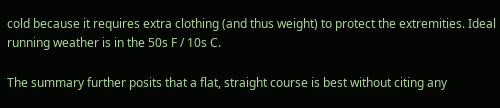cold because it requires extra clothing (and thus weight) to protect the extremities. Ideal running weather is in the 50s F / 10s C.

The summary further posits that a flat, straight course is best without citing any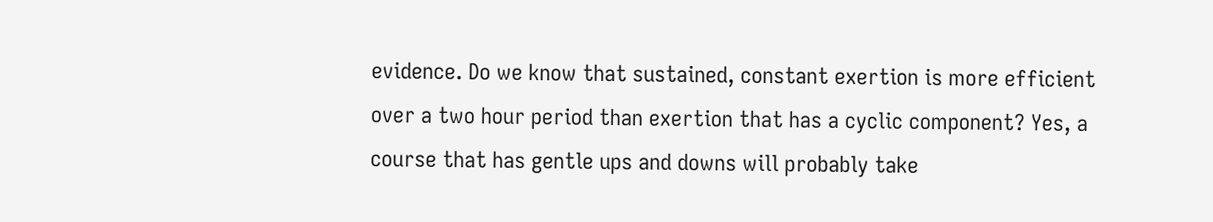evidence. Do we know that sustained, constant exertion is more efficient over a two hour period than exertion that has a cyclic component? Yes, a course that has gentle ups and downs will probably take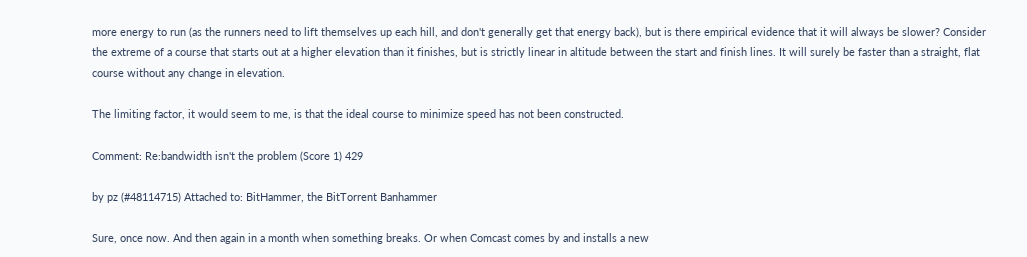more energy to run (as the runners need to lift themselves up each hill, and don't generally get that energy back), but is there empirical evidence that it will always be slower? Consider the extreme of a course that starts out at a higher elevation than it finishes, but is strictly linear in altitude between the start and finish lines. It will surely be faster than a straight, flat course without any change in elevation.

The limiting factor, it would seem to me, is that the ideal course to minimize speed has not been constructed.

Comment: Re:bandwidth isn't the problem (Score 1) 429

by pz (#48114715) Attached to: BitHammer, the BitTorrent Banhammer

Sure, once now. And then again in a month when something breaks. Or when Comcast comes by and installs a new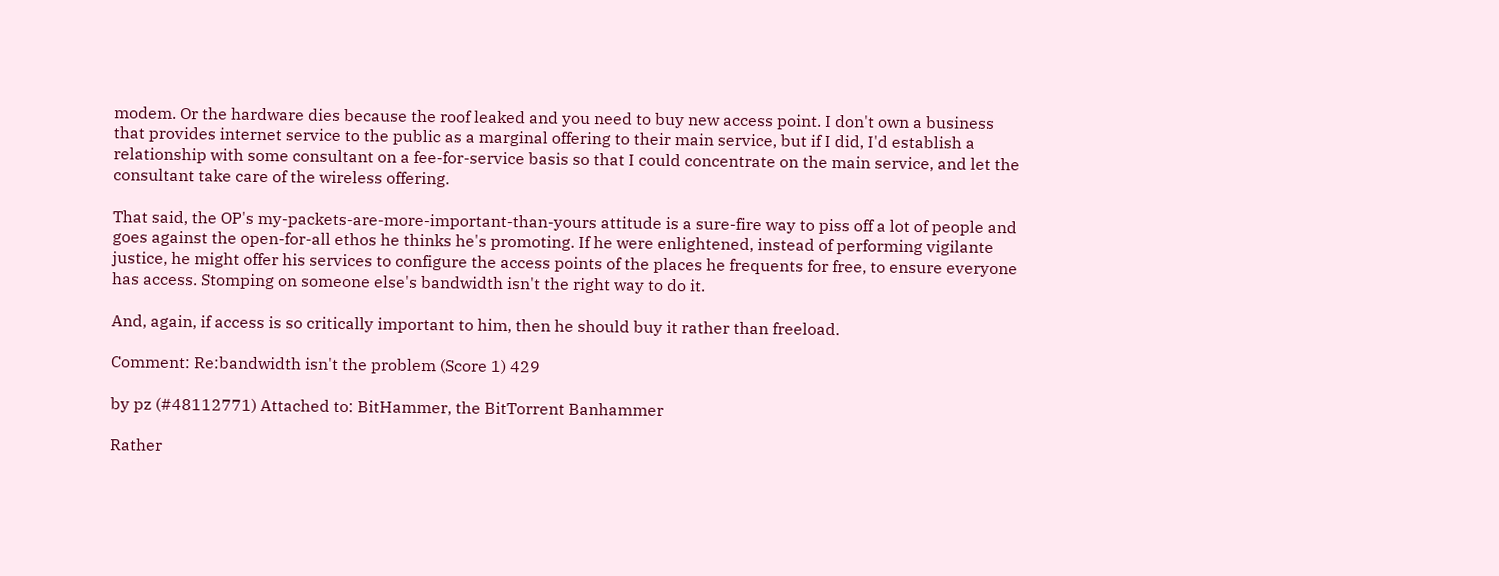modem. Or the hardware dies because the roof leaked and you need to buy new access point. I don't own a business that provides internet service to the public as a marginal offering to their main service, but if I did, I'd establish a relationship with some consultant on a fee-for-service basis so that I could concentrate on the main service, and let the consultant take care of the wireless offering.

That said, the OP's my-packets-are-more-important-than-yours attitude is a sure-fire way to piss off a lot of people and goes against the open-for-all ethos he thinks he's promoting. If he were enlightened, instead of performing vigilante justice, he might offer his services to configure the access points of the places he frequents for free, to ensure everyone has access. Stomping on someone else's bandwidth isn't the right way to do it.

And, again, if access is so critically important to him, then he should buy it rather than freeload.

Comment: Re:bandwidth isn't the problem (Score 1) 429

by pz (#48112771) Attached to: BitHammer, the BitTorrent Banhammer

Rather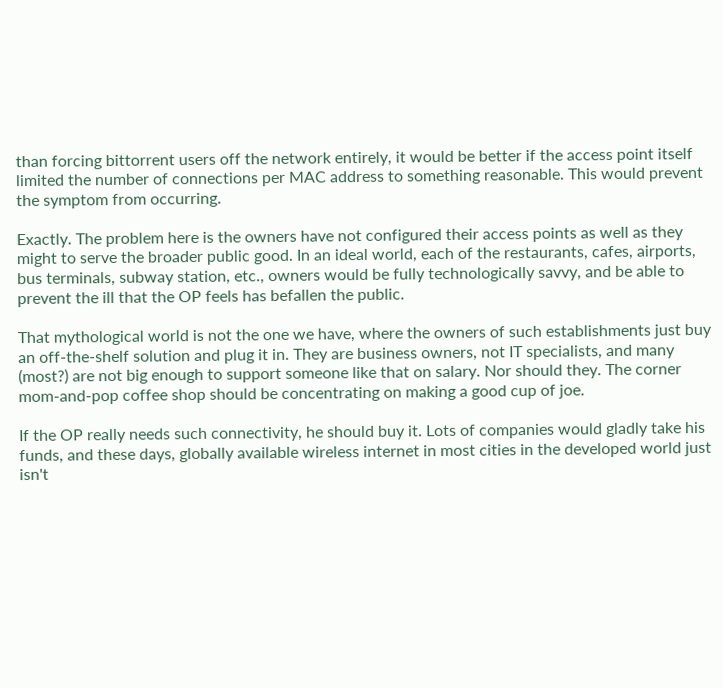than forcing bittorrent users off the network entirely, it would be better if the access point itself limited the number of connections per MAC address to something reasonable. This would prevent the symptom from occurring.

Exactly. The problem here is the owners have not configured their access points as well as they might to serve the broader public good. In an ideal world, each of the restaurants, cafes, airports, bus terminals, subway station, etc., owners would be fully technologically savvy, and be able to prevent the ill that the OP feels has befallen the public.

That mythological world is not the one we have, where the owners of such establishments just buy an off-the-shelf solution and plug it in. They are business owners, not IT specialists, and many (most?) are not big enough to support someone like that on salary. Nor should they. The corner mom-and-pop coffee shop should be concentrating on making a good cup of joe.

If the OP really needs such connectivity, he should buy it. Lots of companies would gladly take his funds, and these days, globally available wireless internet in most cities in the developed world just isn't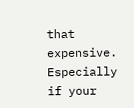that expensive. Especially if your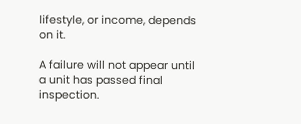lifestyle, or income, depends on it.

A failure will not appear until a unit has passed final inspection.